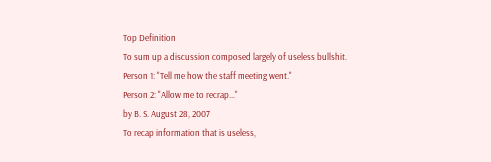Top Definition
To sum up a discussion composed largely of useless bullshit.
Person 1: "Tell me how the staff meeting went."
Person 2: "Allow me to recrap..."
by B. S. August 28, 2007
To recap information that is useless,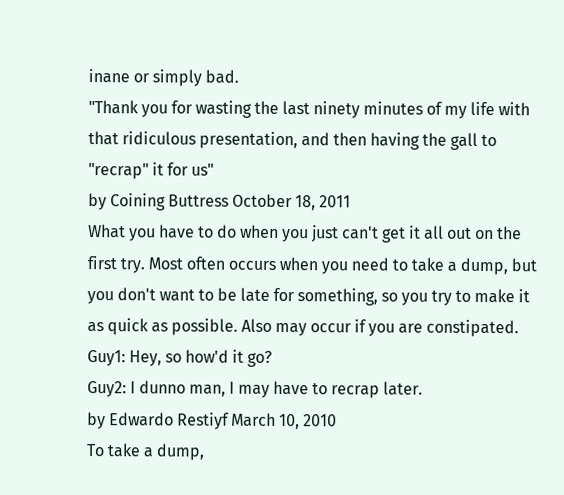inane or simply bad.
"Thank you for wasting the last ninety minutes of my life with that ridiculous presentation, and then having the gall to "recrap" it for us"
by Coining Buttress October 18, 2011
What you have to do when you just can't get it all out on the first try. Most often occurs when you need to take a dump, but you don't want to be late for something, so you try to make it as quick as possible. Also may occur if you are constipated.
Guy1: Hey, so how'd it go?
Guy2: I dunno man, I may have to recrap later.
by Edwardo Restiyf March 10, 2010
To take a dump,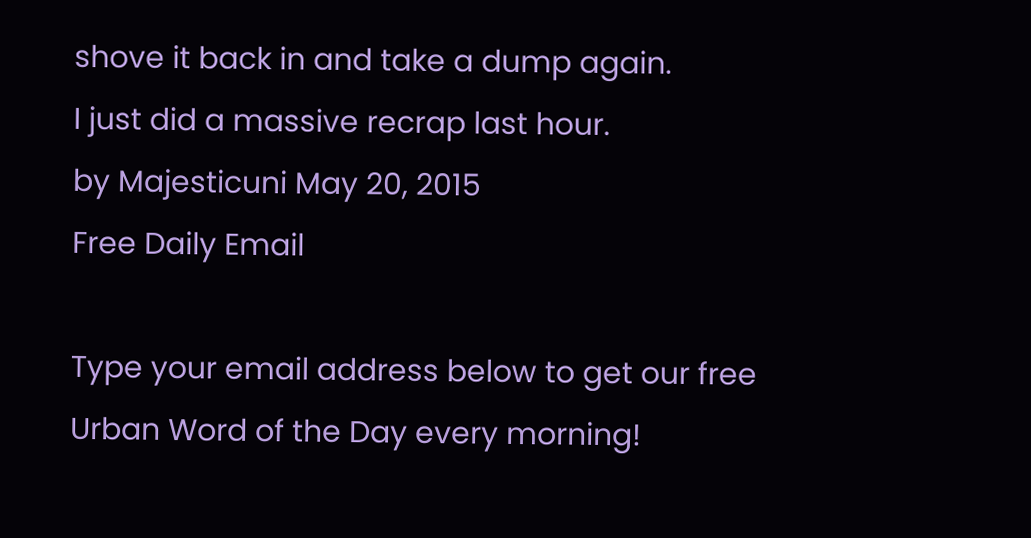shove it back in and take a dump again.
I just did a massive recrap last hour.
by Majesticuni May 20, 2015
Free Daily Email

Type your email address below to get our free Urban Word of the Day every morning!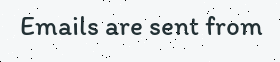Emails are sent from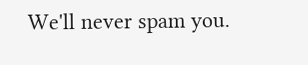We'll never spam you.